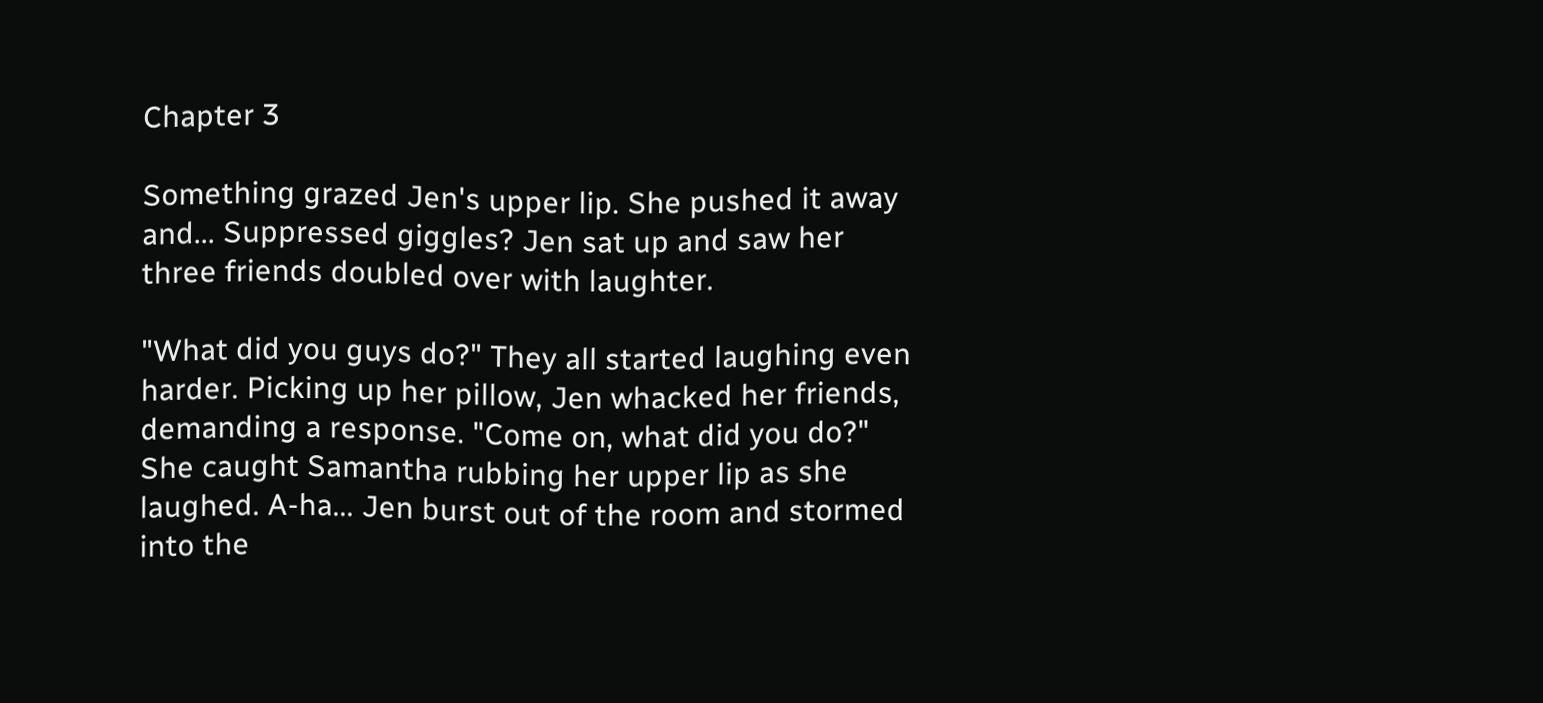Chapter 3

Something grazed Jen's upper lip. She pushed it away and... Suppressed giggles? Jen sat up and saw her three friends doubled over with laughter.

"What did you guys do?" They all started laughing even harder. Picking up her pillow, Jen whacked her friends, demanding a response. "Come on, what did you do?" She caught Samantha rubbing her upper lip as she laughed. A-ha... Jen burst out of the room and stormed into the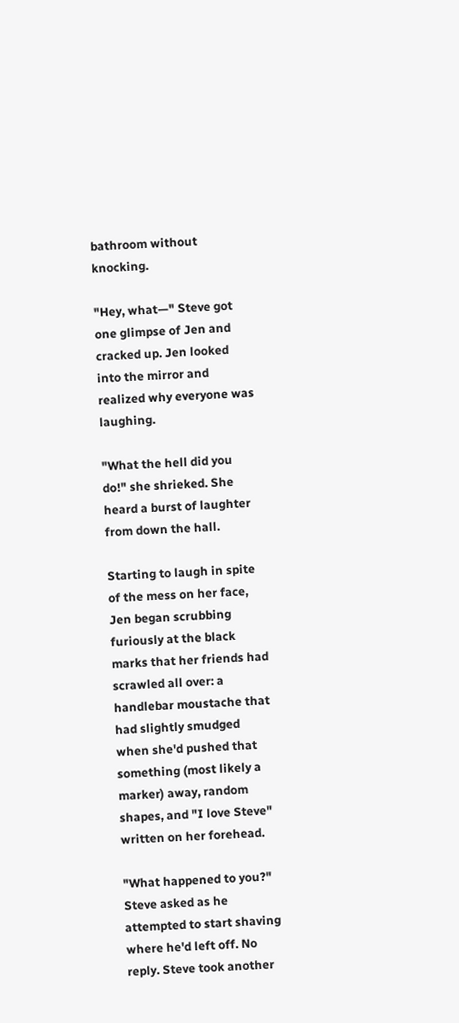bathroom without knocking.

"Hey, what—" Steve got one glimpse of Jen and cracked up. Jen looked into the mirror and realized why everyone was laughing.

"What the hell did you do!" she shrieked. She heard a burst of laughter from down the hall.

Starting to laugh in spite of the mess on her face, Jen began scrubbing furiously at the black marks that her friends had scrawled all over: a handlebar moustache that had slightly smudged when she'd pushed that something (most likely a marker) away, random shapes, and "I love Steve" written on her forehead.

"What happened to you?" Steve asked as he attempted to start shaving where he'd left off. No reply. Steve took another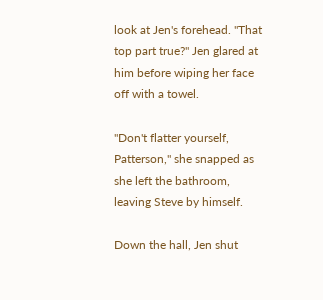look at Jen's forehead. "That top part true?" Jen glared at him before wiping her face off with a towel.

"Don't flatter yourself, Patterson," she snapped as she left the bathroom, leaving Steve by himself.

Down the hall, Jen shut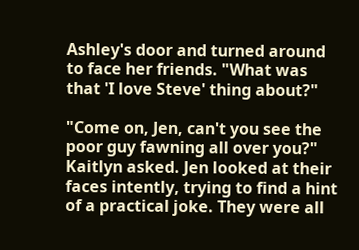Ashley's door and turned around to face her friends. "What was that 'I love Steve' thing about?"

"Come on, Jen, can't you see the poor guy fawning all over you?" Kaitlyn asked. Jen looked at their faces intently, trying to find a hint of a practical joke. They were all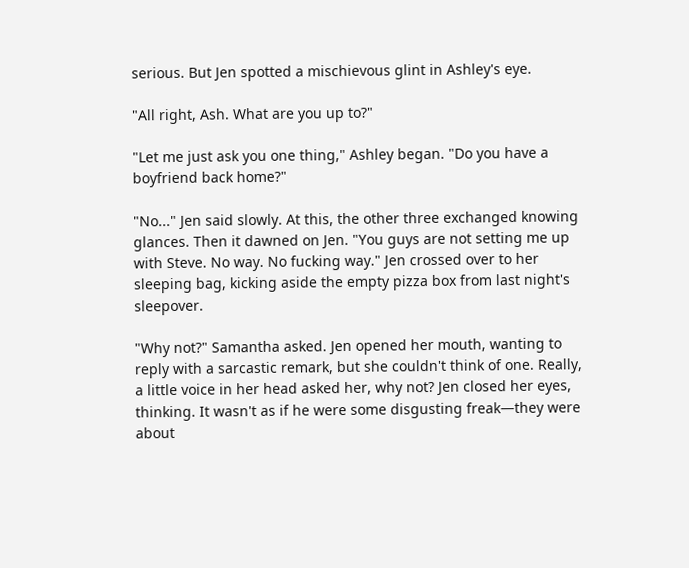serious. But Jen spotted a mischievous glint in Ashley's eye.

"All right, Ash. What are you up to?"

"Let me just ask you one thing," Ashley began. "Do you have a boyfriend back home?"

"No..." Jen said slowly. At this, the other three exchanged knowing glances. Then it dawned on Jen. "You guys are not setting me up with Steve. No way. No fucking way." Jen crossed over to her sleeping bag, kicking aside the empty pizza box from last night's sleepover.

"Why not?" Samantha asked. Jen opened her mouth, wanting to reply with a sarcastic remark, but she couldn't think of one. Really, a little voice in her head asked her, why not? Jen closed her eyes, thinking. It wasn't as if he were some disgusting freak—they were about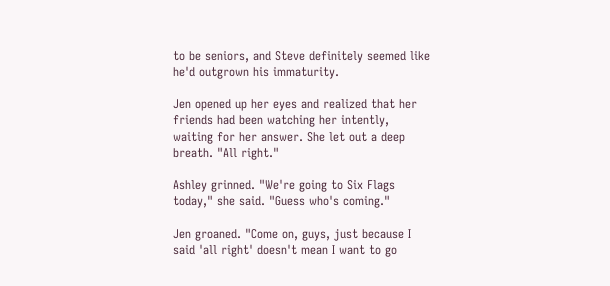to be seniors, and Steve definitely seemed like he'd outgrown his immaturity.

Jen opened up her eyes and realized that her friends had been watching her intently, waiting for her answer. She let out a deep breath. "All right."

Ashley grinned. "We're going to Six Flags today," she said. "Guess who's coming."

Jen groaned. "Come on, guys, just because I said 'all right' doesn't mean I want to go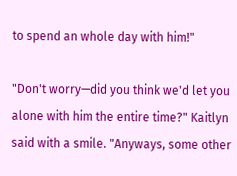to spend an whole day with him!"

"Don't worry—did you think we'd let you alone with him the entire time?" Kaitlyn said with a smile. "Anyways, some other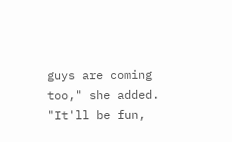guys are coming too," she added. "It'll be fun,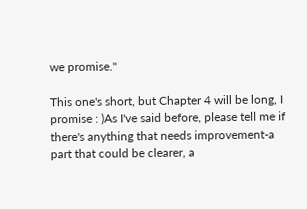we promise."

This one's short, but Chapter 4 will be long, I promise : )As I've said before, please tell me if there's anything that needs improvement-a part that could be clearer, a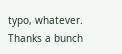typo, whatever. Thanks a bunch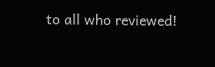to all who reviewed!